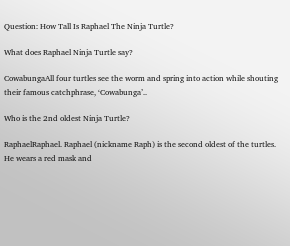Question: How Tall Is Raphael The Ninja Turtle?

What does Raphael Ninja Turtle say?

CowabungaAll four turtles see the worm and spring into action while shouting their famous catchphrase, ‘Cowabunga’..

Who is the 2nd oldest Ninja Turtle?

RaphaelRaphael. Raphael (nickname Raph) is the second oldest of the turtles. He wears a red mask and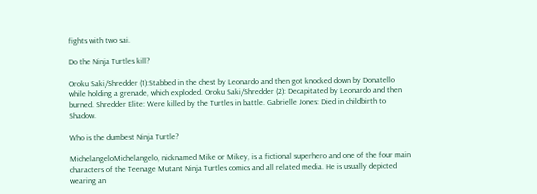fights with two sai.

Do the Ninja Turtles kill?

Oroku Saki/Shredder (1):Stabbed in the chest by Leonardo and then got knocked down by Donatello while holding a grenade, which exploded. Oroku Saki/Shredder (2): Decapitated by Leonardo and then burned. Shredder Elite: Were killed by the Turtles in battle. Gabrielle Jones: Died in childbirth to Shadow.

Who is the dumbest Ninja Turtle?

MichelangeloMichelangelo, nicknamed Mike or Mikey, is a fictional superhero and one of the four main characters of the Teenage Mutant Ninja Turtles comics and all related media. He is usually depicted wearing an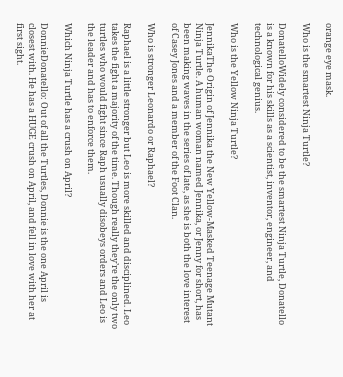orange eye mask.

Who is the smartest Ninja Turtle?

DonatelloWidely considered to be the smartest Ninja Turtle, Donatello is a known for his skills as a scientist, inventor, engineer, and technological genius.

Who is the Yellow Ninja Turtle?

JennikaThe Origin of Jennika the New Yellow-Masked Teenage Mutant Ninja Turtle. A human woman named Jennika, or Jenny for short, has been making waves in the series of late, as she is both the love interest of Casey Jones and a member of the Foot Clan.

Who is stronger Leonardo or Raphael?

Raphael is a little stronger but Leo is more skilled and disciplined. Leo takes the fight a majority of the time. Though really they’re the only two turtles who would fight since Raph usually disobeys orders and Leo is the leader and has to enforce them.

Which Ninja Turtle has a crush on April?

DonnieDonatello: Out of all the Turtles, Donnie is the one April is closest with. He has a HUGE crush on April, and fell in love with her at first sight.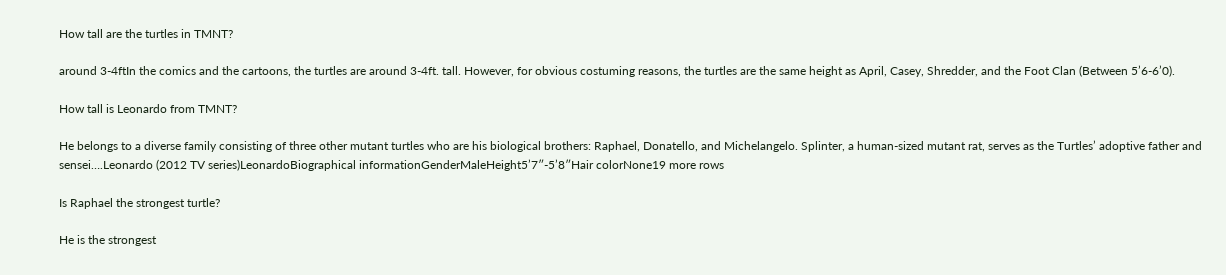How tall are the turtles in TMNT?

around 3-4ftIn the comics and the cartoons, the turtles are around 3-4ft. tall. However, for obvious costuming reasons, the turtles are the same height as April, Casey, Shredder, and the Foot Clan (Between 5’6-6’0).

How tall is Leonardo from TMNT?

He belongs to a diverse family consisting of three other mutant turtles who are his biological brothers: Raphael, Donatello, and Michelangelo. Splinter, a human-sized mutant rat, serves as the Turtles’ adoptive father and sensei….Leonardo (2012 TV series)LeonardoBiographical informationGenderMaleHeight5’7″-5’8″Hair colorNone19 more rows

Is Raphael the strongest turtle?

He is the strongest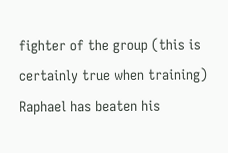fighter of the group (this is certainly true when training) Raphael has beaten his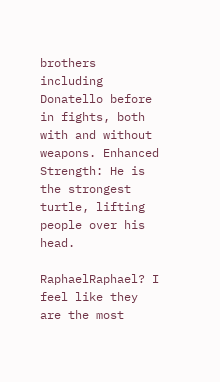brothers including Donatello before in fights, both with and without weapons. Enhanced Strength: He is the strongest turtle, lifting people over his head.

RaphaelRaphael? I feel like they are the most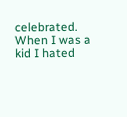celebrated. When I was a kid I hated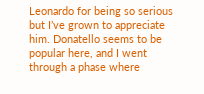Leonardo for being so serious but I’ve grown to appreciate him. Donatello seems to be popular here, and I went through a phase where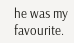he was my favourite.